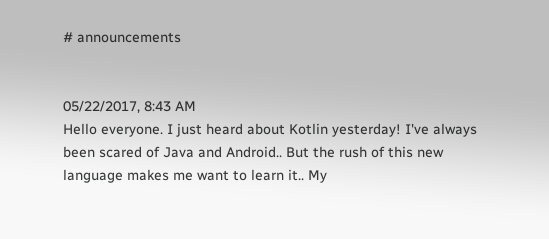# announcements


05/22/2017, 8:43 AM
Hello everyone. I just heard about Kotlin yesterday! I've always been scared of Java and Android.. But the rush of this new language makes me want to learn it.. My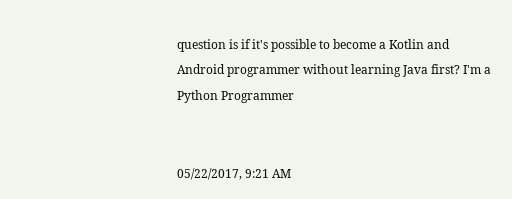question is if it's possible to become a Kotlin and Android programmer without learning Java first? I'm a Python Programmer


05/22/2017, 9:21 AM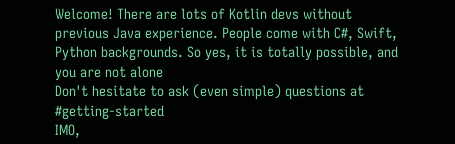Welcome! There are lots of Kotlin devs without previous Java experience. People come with C#, Swift, Python backgrounds. So yes, it is totally possible, and you are not alone
Don't hesitate to ask (even simple) questions at #getting-started
IMO,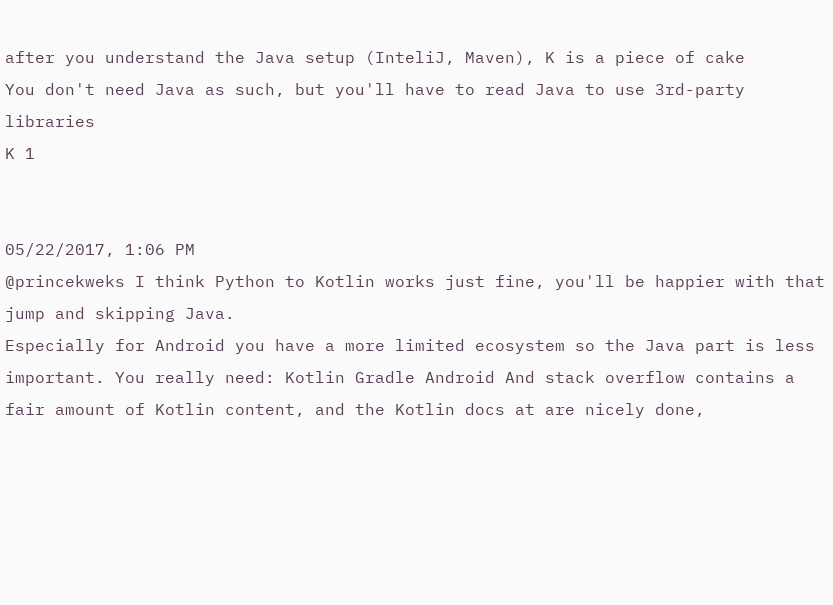after you understand the Java setup (InteliJ, Maven), K is a piece of cake
You don't need Java as such, but you'll have to read Java to use 3rd-party libraries
K 1


05/22/2017, 1:06 PM
@princekweks I think Python to Kotlin works just fine, you'll be happier with that jump and skipping Java.
Especially for Android you have a more limited ecosystem so the Java part is less important. You really need: Kotlin Gradle Android And stack overflow contains a fair amount of Kotlin content, and the Kotlin docs at are nicely done,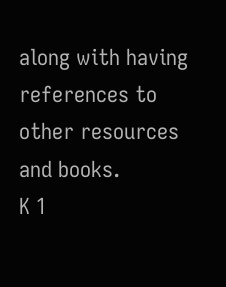along with having references to other resources and books.
K 1